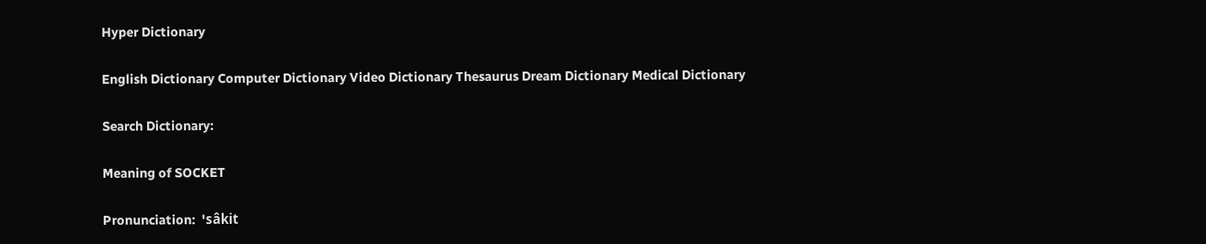Hyper Dictionary

English Dictionary Computer Dictionary Video Dictionary Thesaurus Dream Dictionary Medical Dictionary

Search Dictionary:

Meaning of SOCKET

Pronunciation:  'sâkit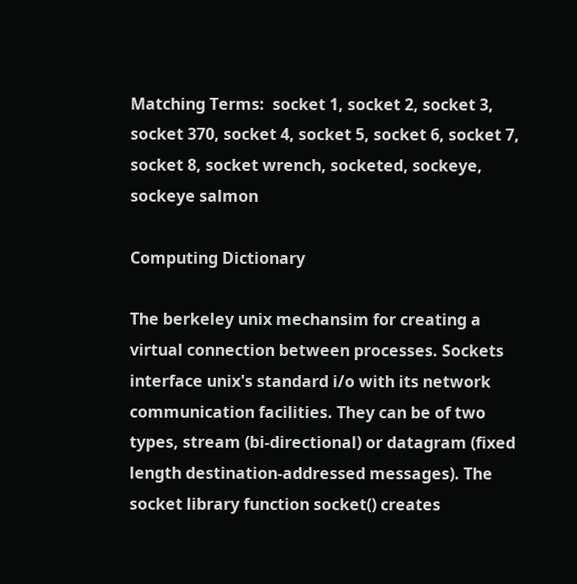Matching Terms:  socket 1, socket 2, socket 3, socket 370, socket 4, socket 5, socket 6, socket 7, socket 8, socket wrench, socketed, sockeye, sockeye salmon

Computing Dictionary

The berkeley unix mechansim for creating a virtual connection between processes. Sockets interface unix's standard i/o with its network communication facilities. They can be of two types, stream (bi-directional) or datagram (fixed length destination-addressed messages). The socket library function socket() creates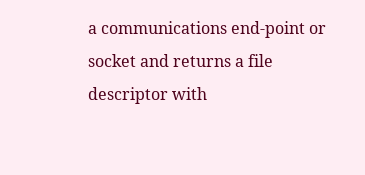a communications end-point or socket and returns a file descriptor with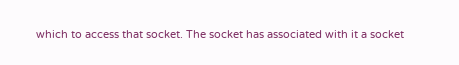which to access that socket. The socket has associated with it a socket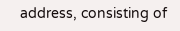address, consisting of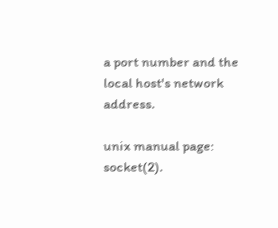a port number and the local host's network address.

unix manual page: socket(2).